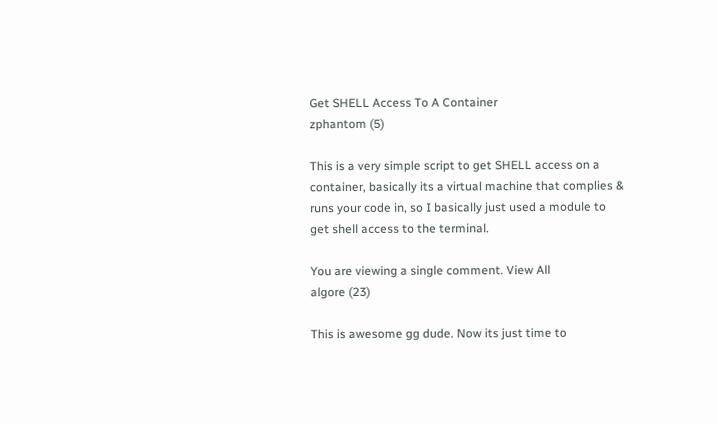Get SHELL Access To A Container
zphantom (5)

This is a very simple script to get SHELL access on a container, basically its a virtual machine that complies & runs your code in, so I basically just used a module to get shell access to the terminal.

You are viewing a single comment. View All
algore (23)

This is awesome gg dude. Now its just time to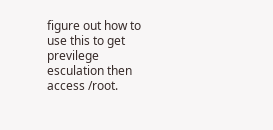figure out how to use this to get previlege esculation then access /root.